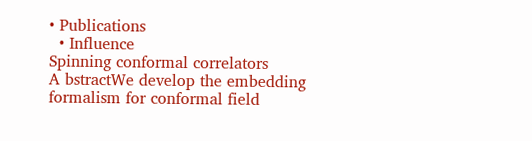• Publications
  • Influence
Spinning conformal correlators
A bstractWe develop the embedding formalism for conformal field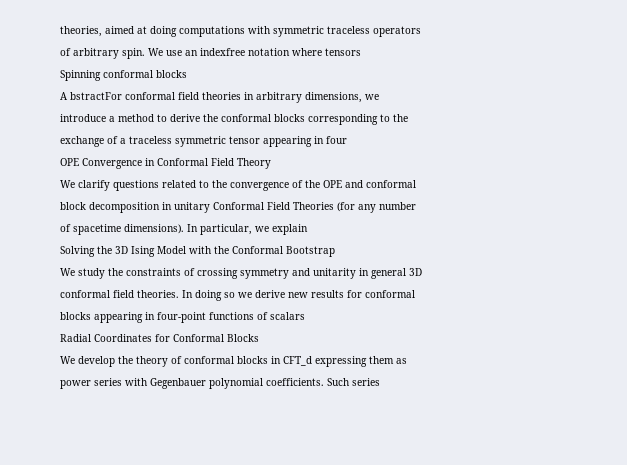theories, aimed at doing computations with symmetric traceless operators of arbitrary spin. We use an indexfree notation where tensors
Spinning conformal blocks
A bstractFor conformal field theories in arbitrary dimensions, we introduce a method to derive the conformal blocks corresponding to the exchange of a traceless symmetric tensor appearing in four
OPE Convergence in Conformal Field Theory
We clarify questions related to the convergence of the OPE and conformal block decomposition in unitary Conformal Field Theories (for any number of spacetime dimensions). In particular, we explain
Solving the 3D Ising Model with the Conformal Bootstrap
We study the constraints of crossing symmetry and unitarity in general 3D conformal field theories. In doing so we derive new results for conformal blocks appearing in four-point functions of scalars
Radial Coordinates for Conformal Blocks
We develop the theory of conformal blocks in CFT_d expressing them as power series with Gegenbauer polynomial coefficients. Such series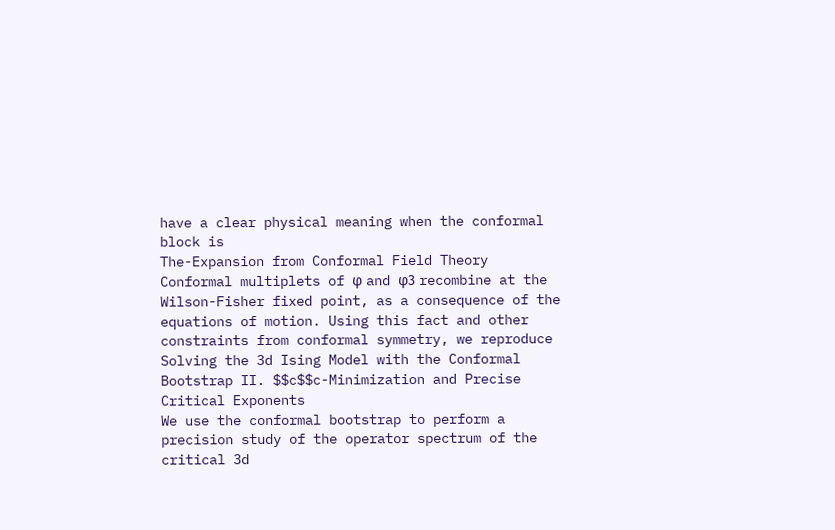have a clear physical meaning when the conformal block is
The-Expansion from Conformal Field Theory
Conformal multiplets of φ and φ3 recombine at the Wilson-Fisher fixed point, as a consequence of the equations of motion. Using this fact and other constraints from conformal symmetry, we reproduce
Solving the 3d Ising Model with the Conformal Bootstrap II. $$c$$c-Minimization and Precise Critical Exponents
We use the conformal bootstrap to perform a precision study of the operator spectrum of the critical 3d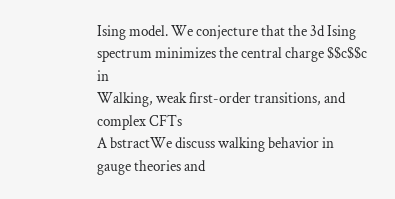Ising model. We conjecture that the 3d Ising spectrum minimizes the central charge $$c$$c in
Walking, weak first-order transitions, and complex CFTs
A bstractWe discuss walking behavior in gauge theories and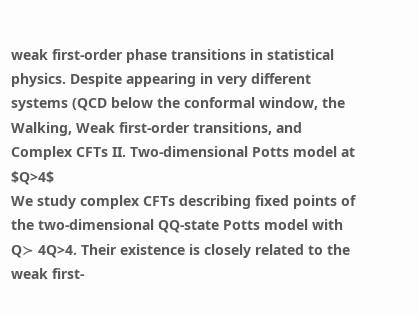weak first-order phase transitions in statistical physics. Despite appearing in very different systems (QCD below the conformal window, the
Walking, Weak first-order transitions, and Complex CFTs II. Two-dimensional Potts model at $Q>4$
We study complex CFTs describing fixed points of the two-dimensional QQ-state Potts model with Q≻ 4Q>4. Their existence is closely related to the weak first-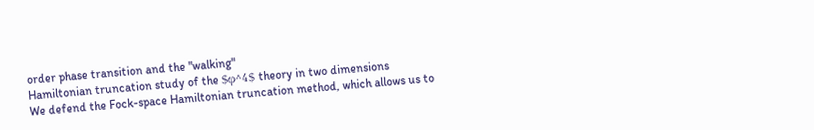order phase transition and the "walking"
Hamiltonian truncation study of the $φ^4$ theory in two dimensions
We defend the Fock-space Hamiltonian truncation method, which allows us to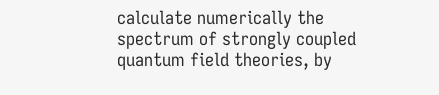calculate numerically the spectrum of strongly coupled quantum field theories, by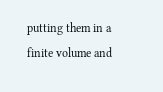putting them in a finite volume and